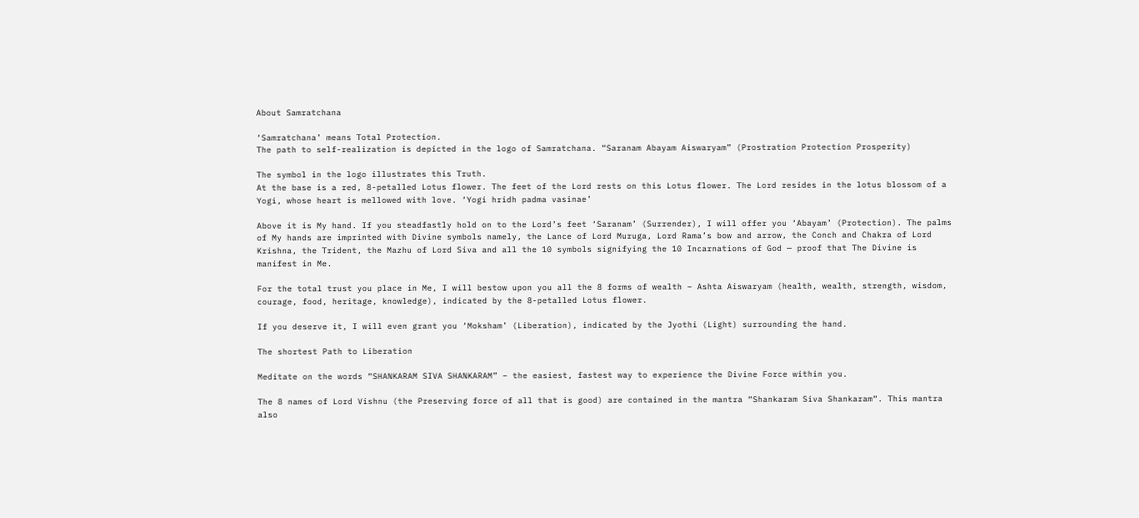About Samratchana

‘Samratchana’ means Total Protection.
The path to self-realization is depicted in the logo of Samratchana. “Saranam Abayam Aiswaryam” (Prostration Protection Prosperity)

The symbol in the logo illustrates this Truth.
At the base is a red, 8-petalled Lotus flower. The feet of the Lord rests on this Lotus flower. The Lord resides in the lotus blossom of a Yogi, whose heart is mellowed with love. ‘Yogi hridh padma vasinae’

Above it is My hand. If you steadfastly hold on to the Lord’s feet ‘Saranam’ (Surrender), I will offer you ‘Abayam’ (Protection). The palms of My hands are imprinted with Divine symbols namely, the Lance of Lord Muruga, Lord Rama’s bow and arrow, the Conch and Chakra of Lord Krishna, the Trident, the Mazhu of Lord Siva and all the 10 symbols signifying the 10 Incarnations of God — proof that The Divine is manifest in Me.

For the total trust you place in Me, I will bestow upon you all the 8 forms of wealth – Ashta Aiswaryam (health, wealth, strength, wisdom, courage, food, heritage, knowledge), indicated by the 8-petalled Lotus flower.

If you deserve it, I will even grant you ‘Moksham’ (Liberation), indicated by the Jyothi (Light) surrounding the hand.

The shortest Path to Liberation

Meditate on the words “SHANKARAM SIVA SHANKARAM” – the easiest, fastest way to experience the Divine Force within you.

The 8 names of Lord Vishnu (the Preserving force of all that is good) are contained in the mantra “Shankaram Siva Shankaram“. This mantra also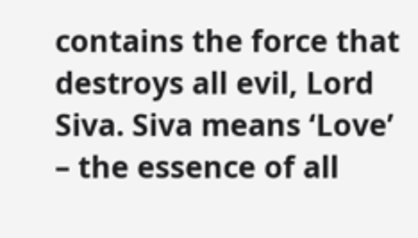contains the force that destroys all evil, Lord Siva. Siva means ‘Love’ – the essence of all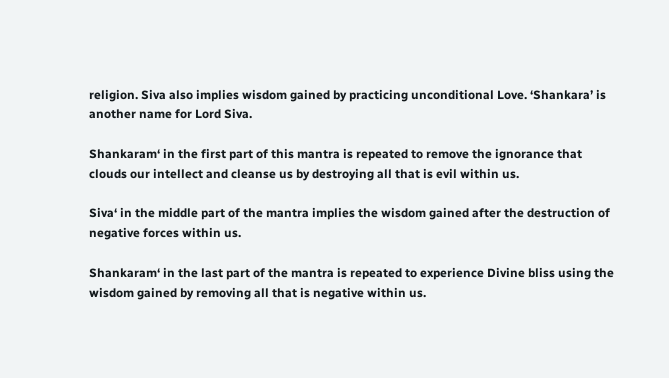religion. Siva also implies wisdom gained by practicing unconditional Love. ‘Shankara’ is another name for Lord Siva.

Shankaram‘ in the first part of this mantra is repeated to remove the ignorance that clouds our intellect and cleanse us by destroying all that is evil within us.

Siva‘ in the middle part of the mantra implies the wisdom gained after the destruction of negative forces within us.

Shankaram‘ in the last part of the mantra is repeated to experience Divine bliss using the wisdom gained by removing all that is negative within us.